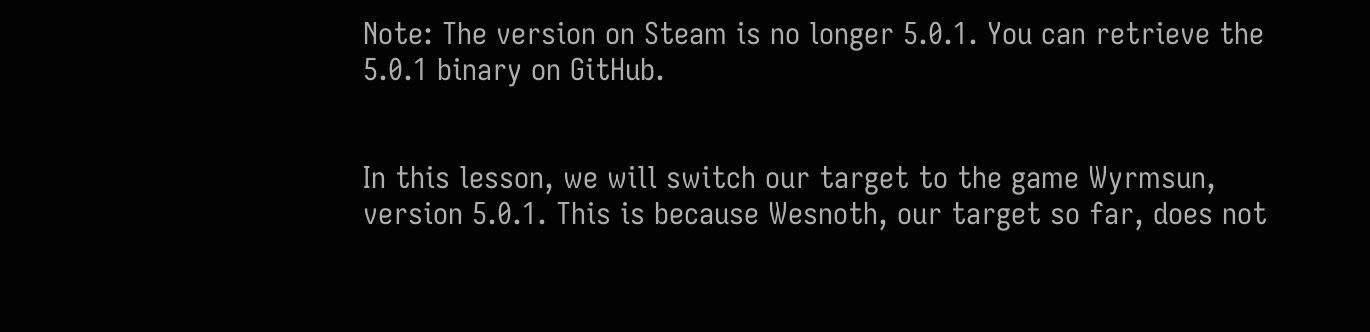Note: The version on Steam is no longer 5.0.1. You can retrieve the 5.0.1 binary on GitHub.


In this lesson, we will switch our target to the game Wyrmsun, version 5.0.1. This is because Wesnoth, our target so far, does not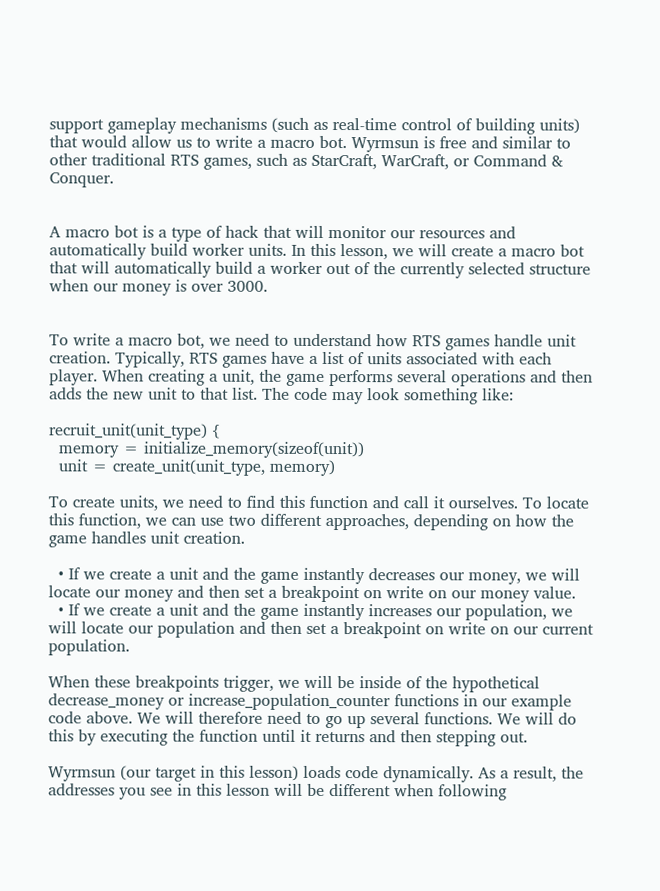support gameplay mechanisms (such as real-time control of building units) that would allow us to write a macro bot. Wyrmsun is free and similar to other traditional RTS games, such as StarCraft, WarCraft, or Command & Conquer.


A macro bot is a type of hack that will monitor our resources and automatically build worker units. In this lesson, we will create a macro bot that will automatically build a worker out of the currently selected structure when our money is over 3000.


To write a macro bot, we need to understand how RTS games handle unit creation. Typically, RTS games have a list of units associated with each player. When creating a unit, the game performs several operations and then adds the new unit to that list. The code may look something like:

recruit_unit(unit_type) {
  memory = initialize_memory(sizeof(unit))
  unit = create_unit(unit_type, memory)

To create units, we need to find this function and call it ourselves. To locate this function, we can use two different approaches, depending on how the game handles unit creation.

  • If we create a unit and the game instantly decreases our money, we will locate our money and then set a breakpoint on write on our money value.
  • If we create a unit and the game instantly increases our population, we will locate our population and then set a breakpoint on write on our current population.

When these breakpoints trigger, we will be inside of the hypothetical decrease_money or increase_population_counter functions in our example code above. We will therefore need to go up several functions. We will do this by executing the function until it returns and then stepping out.

Wyrmsun (our target in this lesson) loads code dynamically. As a result, the addresses you see in this lesson will be different when following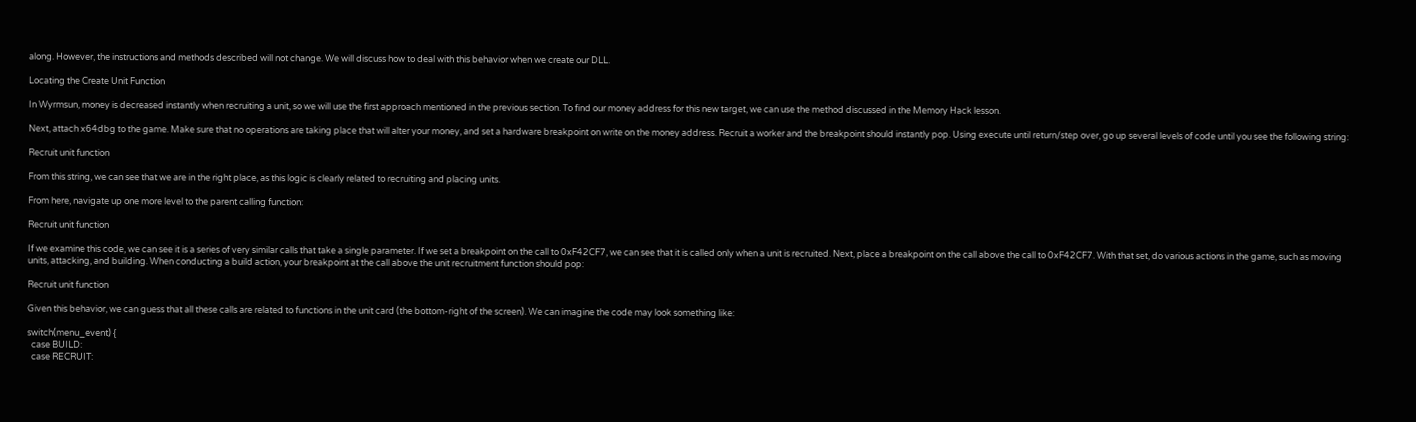along. However, the instructions and methods described will not change. We will discuss how to deal with this behavior when we create our DLL.

Locating the Create Unit Function

In Wyrmsun, money is decreased instantly when recruiting a unit, so we will use the first approach mentioned in the previous section. To find our money address for this new target, we can use the method discussed in the Memory Hack lesson.

Next, attach x64dbg to the game. Make sure that no operations are taking place that will alter your money, and set a hardware breakpoint on write on the money address. Recruit a worker and the breakpoint should instantly pop. Using execute until return/step over, go up several levels of code until you see the following string:

Recruit unit function

From this string, we can see that we are in the right place, as this logic is clearly related to recruiting and placing units.

From here, navigate up one more level to the parent calling function:

Recruit unit function

If we examine this code, we can see it is a series of very similar calls that take a single parameter. If we set a breakpoint on the call to 0xF42CF7, we can see that it is called only when a unit is recruited. Next, place a breakpoint on the call above the call to 0xF42CF7. With that set, do various actions in the game, such as moving units, attacking, and building. When conducting a build action, your breakpoint at the call above the unit recruitment function should pop:

Recruit unit function

Given this behavior, we can guess that all these calls are related to functions in the unit card (the bottom-right of the screen). We can imagine the code may look something like:

switch(menu_event) {
  case BUILD:
  case RECRUIT: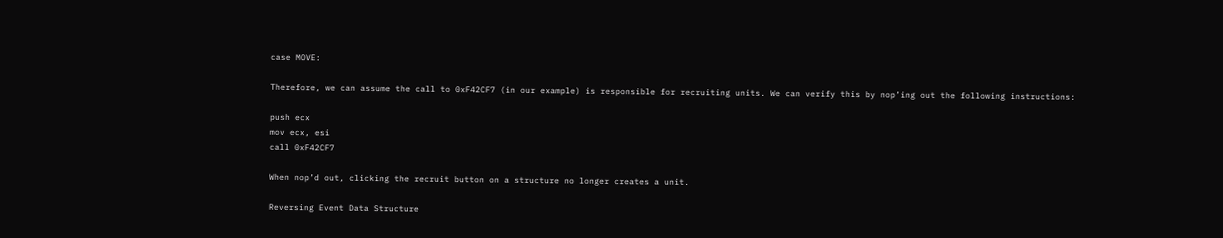case MOVE:

Therefore, we can assume the call to 0xF42CF7 (in our example) is responsible for recruiting units. We can verify this by nop’ing out the following instructions:

push ecx
mov ecx, esi
call 0xF42CF7

When nop’d out, clicking the recruit button on a structure no longer creates a unit.

Reversing Event Data Structure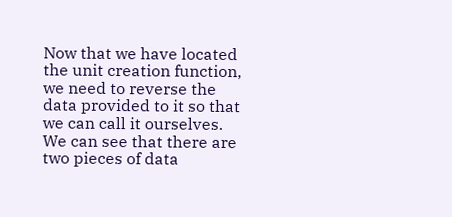Now that we have located the unit creation function, we need to reverse the data provided to it so that we can call it ourselves. We can see that there are two pieces of data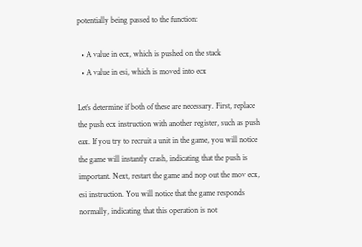potentially being passed to the function:

  • A value in ecx, which is pushed on the stack
  • A value in esi, which is moved into ecx

Let’s determine if both of these are necessary. First, replace the push ecx instruction with another register, such as push eax. If you try to recruit a unit in the game, you will notice the game will instantly crash, indicating that the push is important. Next, restart the game and nop out the mov ecx, esi instruction. You will notice that the game responds normally, indicating that this operation is not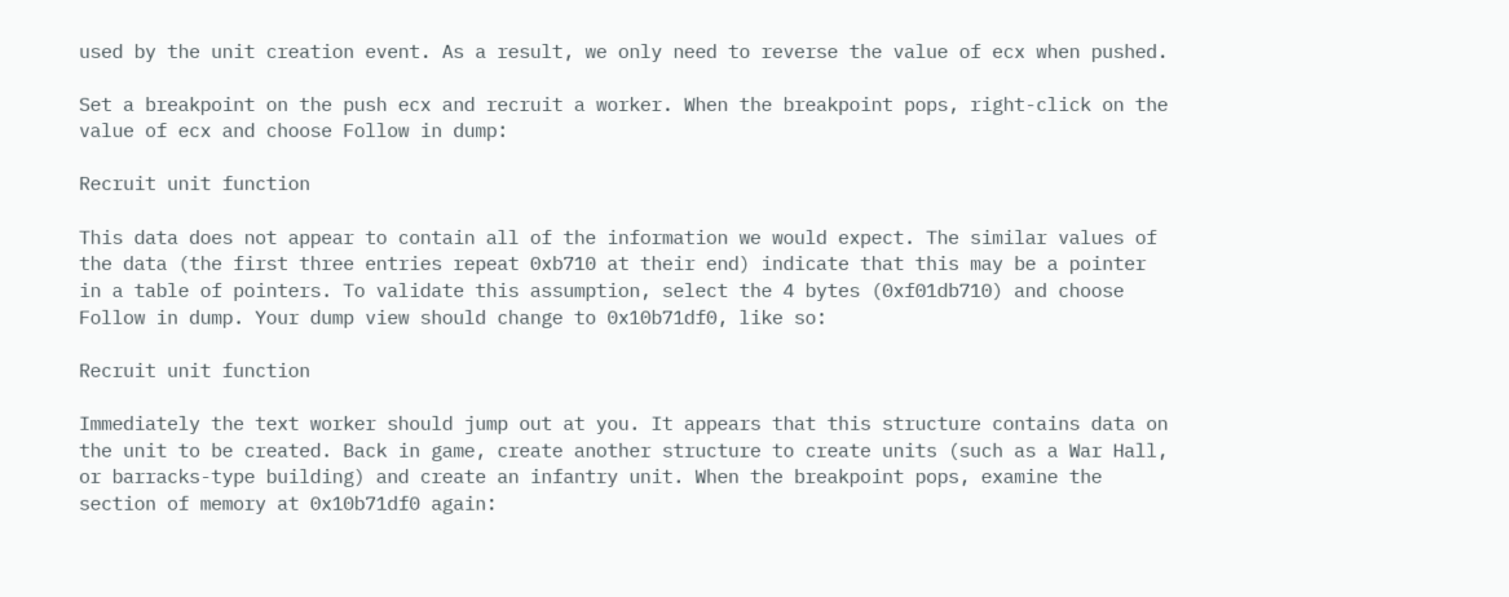used by the unit creation event. As a result, we only need to reverse the value of ecx when pushed.

Set a breakpoint on the push ecx and recruit a worker. When the breakpoint pops, right-click on the value of ecx and choose Follow in dump:

Recruit unit function

This data does not appear to contain all of the information we would expect. The similar values of the data (the first three entries repeat 0xb710 at their end) indicate that this may be a pointer in a table of pointers. To validate this assumption, select the 4 bytes (0xf01db710) and choose Follow in dump. Your dump view should change to 0x10b71df0, like so:

Recruit unit function

Immediately the text worker should jump out at you. It appears that this structure contains data on the unit to be created. Back in game, create another structure to create units (such as a War Hall, or barracks-type building) and create an infantry unit. When the breakpoint pops, examine the section of memory at 0x10b71df0 again: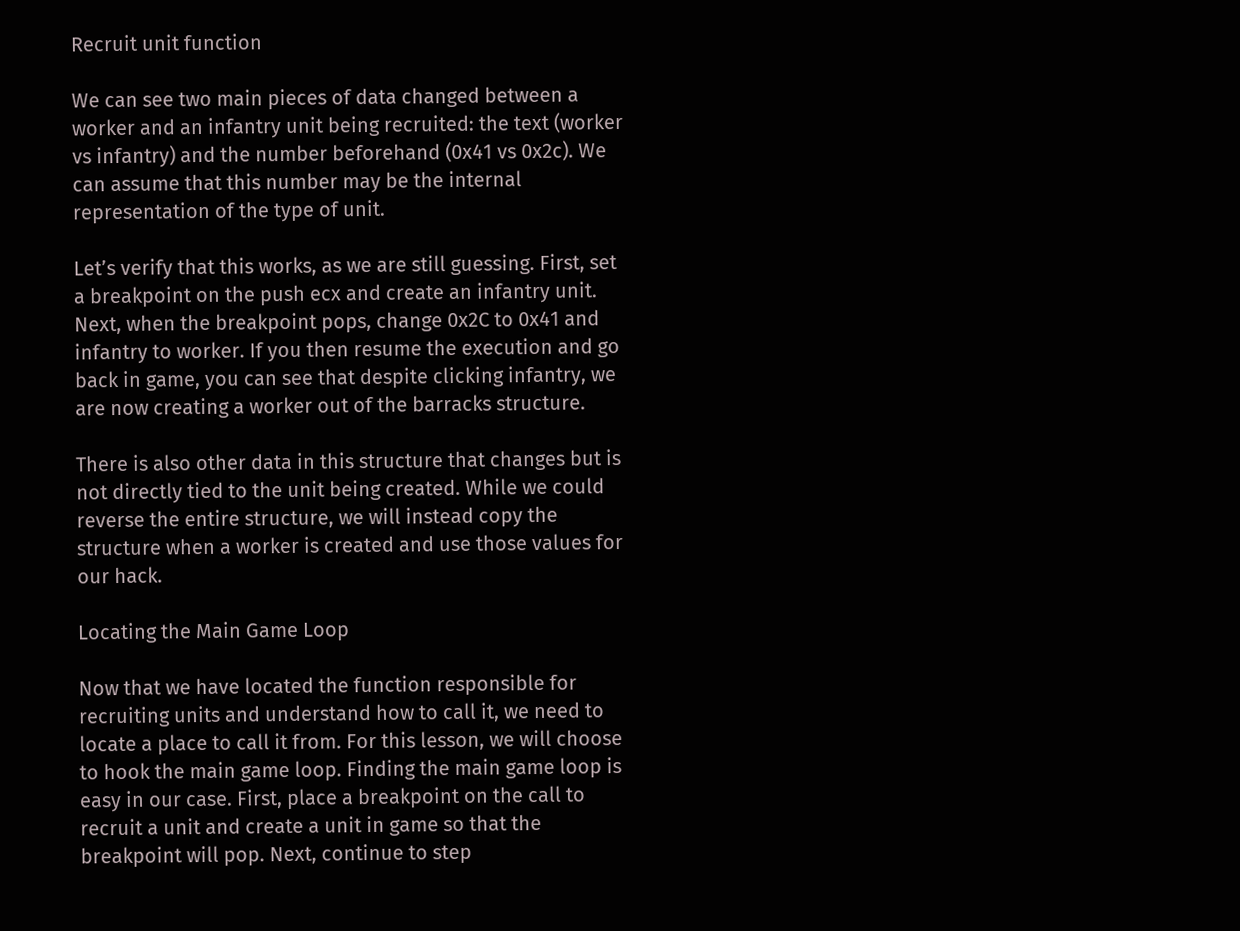Recruit unit function

We can see two main pieces of data changed between a worker and an infantry unit being recruited: the text (worker vs infantry) and the number beforehand (0x41 vs 0x2c). We can assume that this number may be the internal representation of the type of unit.

Let’s verify that this works, as we are still guessing. First, set a breakpoint on the push ecx and create an infantry unit. Next, when the breakpoint pops, change 0x2C to 0x41 and infantry to worker. If you then resume the execution and go back in game, you can see that despite clicking infantry, we are now creating a worker out of the barracks structure.

There is also other data in this structure that changes but is not directly tied to the unit being created. While we could reverse the entire structure, we will instead copy the structure when a worker is created and use those values for our hack.

Locating the Main Game Loop

Now that we have located the function responsible for recruiting units and understand how to call it, we need to locate a place to call it from. For this lesson, we will choose to hook the main game loop. Finding the main game loop is easy in our case. First, place a breakpoint on the call to recruit a unit and create a unit in game so that the breakpoint will pop. Next, continue to step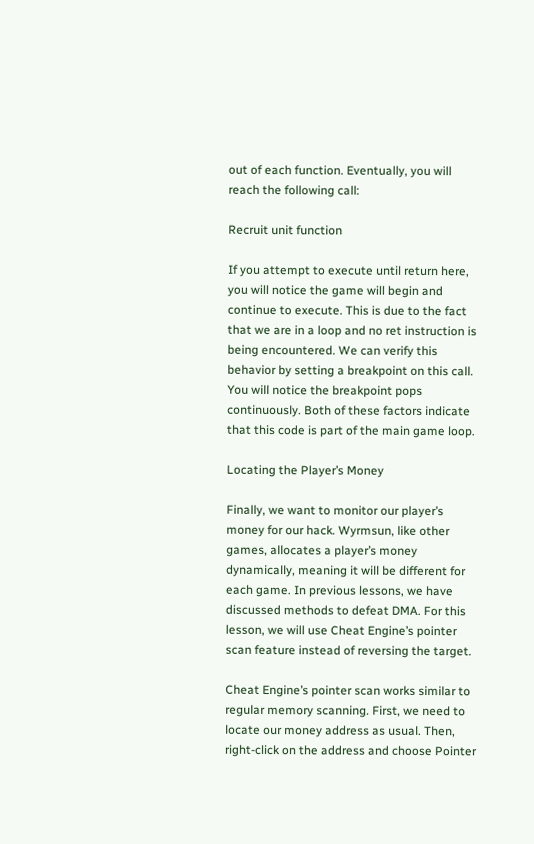out of each function. Eventually, you will reach the following call:

Recruit unit function

If you attempt to execute until return here, you will notice the game will begin and continue to execute. This is due to the fact that we are in a loop and no ret instruction is being encountered. We can verify this behavior by setting a breakpoint on this call. You will notice the breakpoint pops continuously. Both of these factors indicate that this code is part of the main game loop.

Locating the Player’s Money

Finally, we want to monitor our player’s money for our hack. Wyrmsun, like other games, allocates a player’s money dynamically, meaning it will be different for each game. In previous lessons, we have discussed methods to defeat DMA. For this lesson, we will use Cheat Engine’s pointer scan feature instead of reversing the target.

Cheat Engine’s pointer scan works similar to regular memory scanning. First, we need to locate our money address as usual. Then, right-click on the address and choose Pointer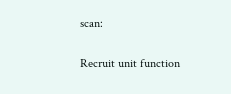scan:

Recruit unit function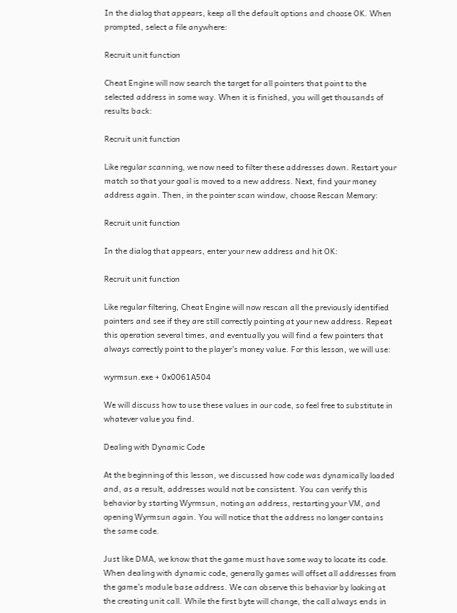In the dialog that appears, keep all the default options and choose OK. When prompted, select a file anywhere:

Recruit unit function

Cheat Engine will now search the target for all pointers that point to the selected address in some way. When it is finished, you will get thousands of results back:

Recruit unit function

Like regular scanning, we now need to filter these addresses down. Restart your match so that your goal is moved to a new address. Next, find your money address again. Then, in the pointer scan window, choose Rescan Memory:

Recruit unit function

In the dialog that appears, enter your new address and hit OK:

Recruit unit function

Like regular filtering, Cheat Engine will now rescan all the previously identified pointers and see if they are still correctly pointing at your new address. Repeat this operation several times, and eventually you will find a few pointers that always correctly point to the player’s money value. For this lesson, we will use:

wyrmsun.exe + 0x0061A504

We will discuss how to use these values in our code, so feel free to substitute in whatever value you find.

Dealing with Dynamic Code

At the beginning of this lesson, we discussed how code was dynamically loaded and, as a result, addresses would not be consistent. You can verify this behavior by starting Wyrmsun, noting an address, restarting your VM, and opening Wyrmsun again. You will notice that the address no longer contains the same code.

Just like DMA, we know that the game must have some way to locate its code. When dealing with dynamic code, generally games will offset all addresses from the game’s module base address. We can observe this behavior by looking at the creating unit call. While the first byte will change, the call always ends in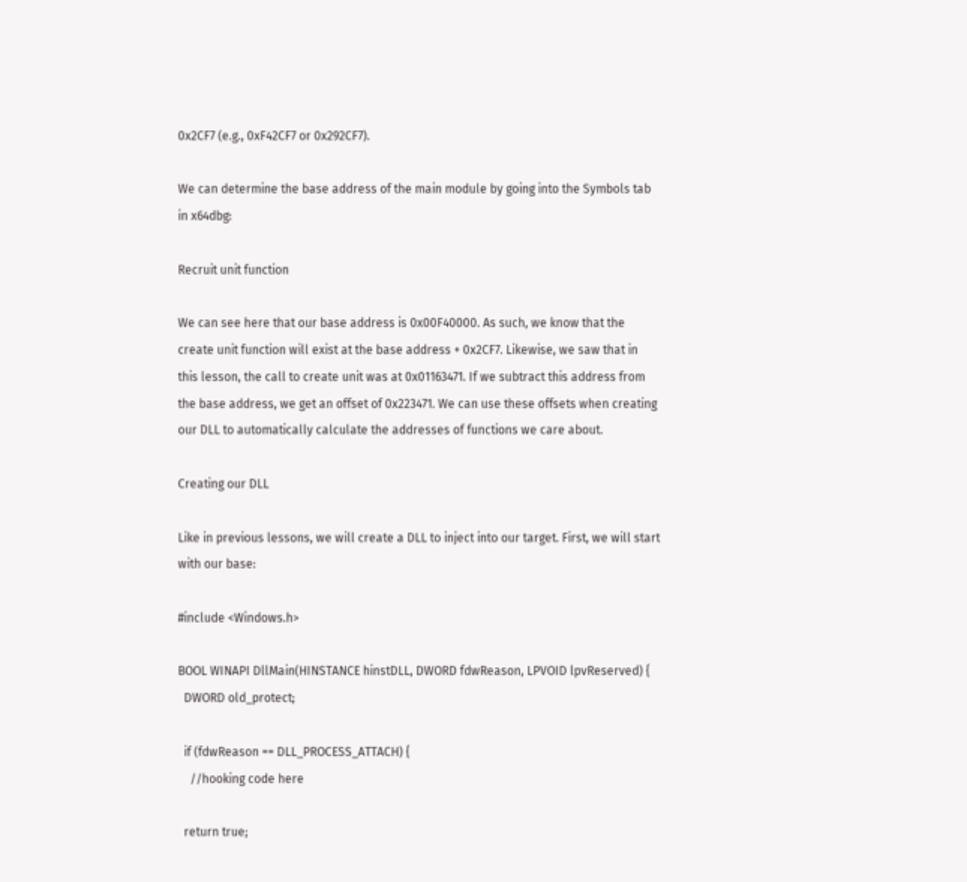0x2CF7 (e.g., 0xF42CF7 or 0x292CF7).

We can determine the base address of the main module by going into the Symbols tab in x64dbg:

Recruit unit function

We can see here that our base address is 0x00F40000. As such, we know that the create unit function will exist at the base address + 0x2CF7. Likewise, we saw that in this lesson, the call to create unit was at 0x01163471. If we subtract this address from the base address, we get an offset of 0x223471. We can use these offsets when creating our DLL to automatically calculate the addresses of functions we care about.

Creating our DLL

Like in previous lessons, we will create a DLL to inject into our target. First, we will start with our base:

#include <Windows.h>

BOOL WINAPI DllMain(HINSTANCE hinstDLL, DWORD fdwReason, LPVOID lpvReserved) {
  DWORD old_protect;

  if (fdwReason == DLL_PROCESS_ATTACH) {
    //hooking code here

  return true;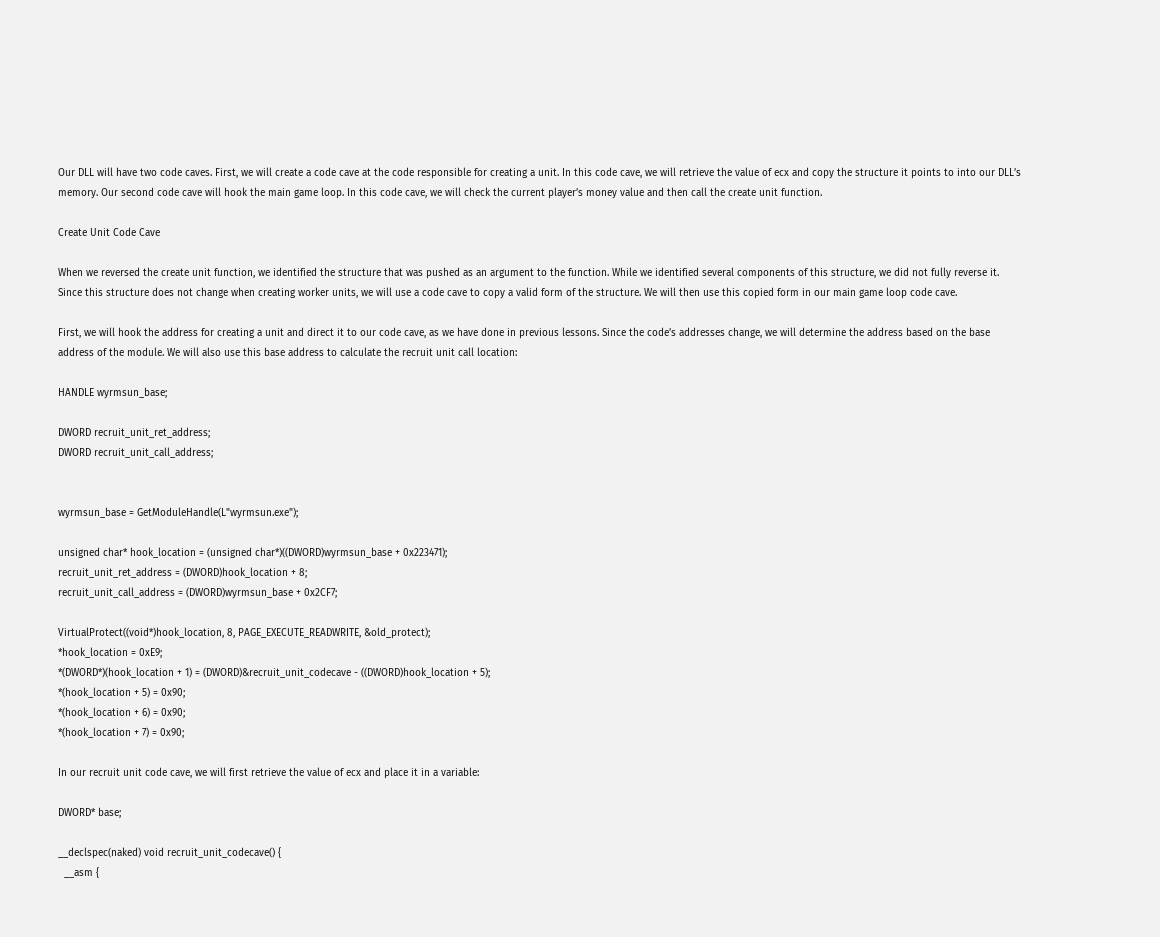Our DLL will have two code caves. First, we will create a code cave at the code responsible for creating a unit. In this code cave, we will retrieve the value of ecx and copy the structure it points to into our DLL’s memory. Our second code cave will hook the main game loop. In this code cave, we will check the current player’s money value and then call the create unit function.

Create Unit Code Cave

When we reversed the create unit function, we identified the structure that was pushed as an argument to the function. While we identified several components of this structure, we did not fully reverse it. Since this structure does not change when creating worker units, we will use a code cave to copy a valid form of the structure. We will then use this copied form in our main game loop code cave.

First, we will hook the address for creating a unit and direct it to our code cave, as we have done in previous lessons. Since the code’s addresses change, we will determine the address based on the base address of the module. We will also use this base address to calculate the recruit unit call location:

HANDLE wyrmsun_base;

DWORD recruit_unit_ret_address;
DWORD recruit_unit_call_address;


wyrmsun_base = GetModuleHandle(L"wyrmsun.exe");

unsigned char* hook_location = (unsigned char*)((DWORD)wyrmsun_base + 0x223471);
recruit_unit_ret_address = (DWORD)hook_location + 8;
recruit_unit_call_address = (DWORD)wyrmsun_base + 0x2CF7;

VirtualProtect((void*)hook_location, 8, PAGE_EXECUTE_READWRITE, &old_protect);
*hook_location = 0xE9;
*(DWORD*)(hook_location + 1) = (DWORD)&recruit_unit_codecave - ((DWORD)hook_location + 5);
*(hook_location + 5) = 0x90;
*(hook_location + 6) = 0x90;
*(hook_location + 7) = 0x90;

In our recruit unit code cave, we will first retrieve the value of ecx and place it in a variable:

DWORD* base;

__declspec(naked) void recruit_unit_codecave() {
  __asm {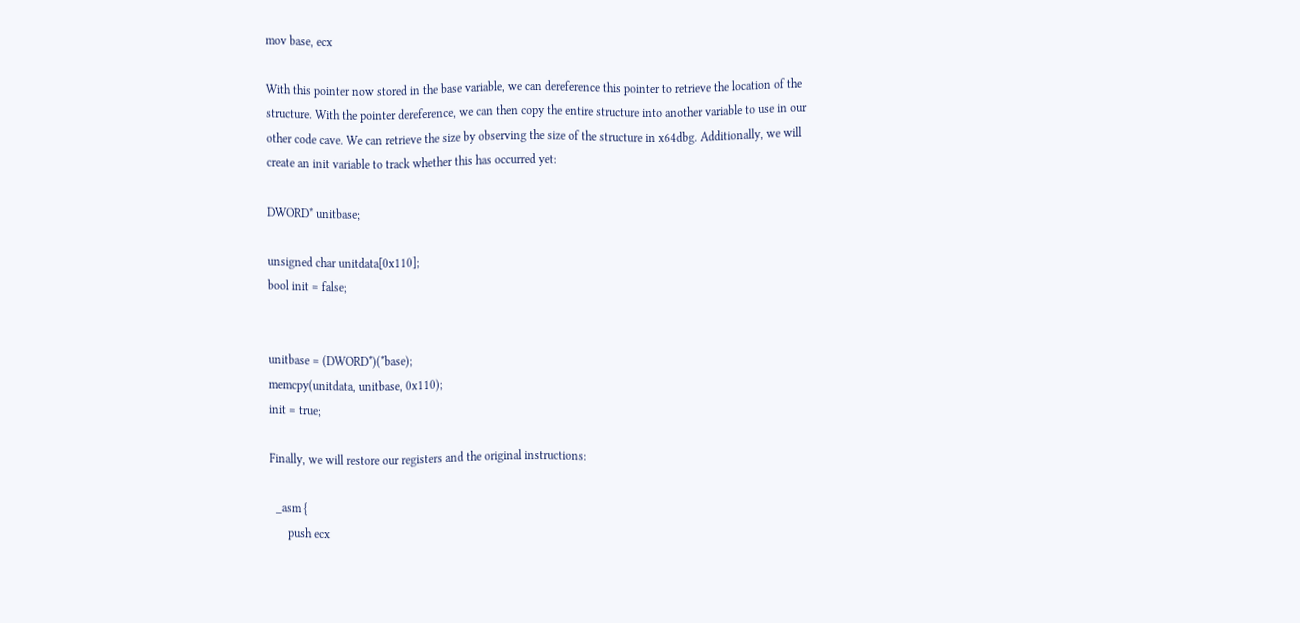mov base, ecx

With this pointer now stored in the base variable, we can dereference this pointer to retrieve the location of the structure. With the pointer dereference, we can then copy the entire structure into another variable to use in our other code cave. We can retrieve the size by observing the size of the structure in x64dbg. Additionally, we will create an init variable to track whether this has occurred yet:

DWORD* unitbase;

unsigned char unitdata[0x110];
bool init = false;


unitbase = (DWORD*)(*base);
memcpy(unitdata, unitbase, 0x110);
init = true;

Finally, we will restore our registers and the original instructions:

  _asm {
      push ecx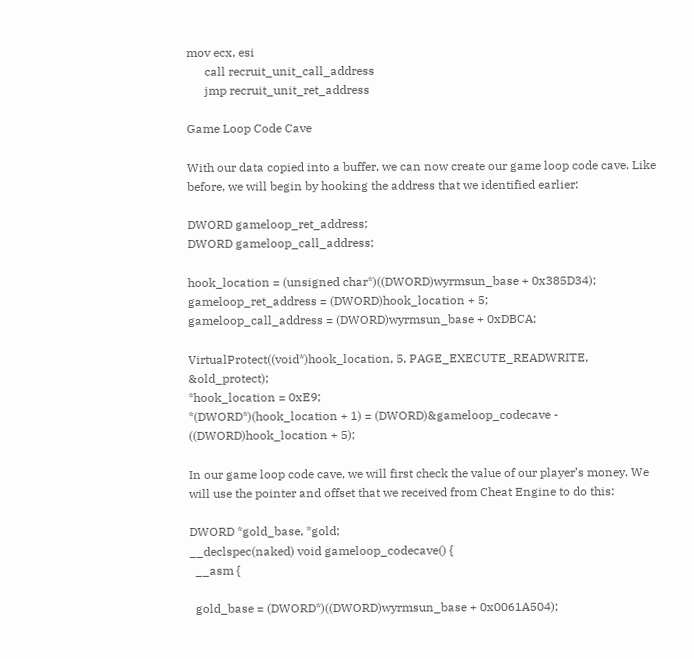mov ecx, esi
      call recruit_unit_call_address
      jmp recruit_unit_ret_address

Game Loop Code Cave

With our data copied into a buffer, we can now create our game loop code cave. Like before, we will begin by hooking the address that we identified earlier:

DWORD gameloop_ret_address;
DWORD gameloop_call_address;

hook_location = (unsigned char*)((DWORD)wyrmsun_base + 0x385D34);
gameloop_ret_address = (DWORD)hook_location + 5;
gameloop_call_address = (DWORD)wyrmsun_base + 0xDBCA;

VirtualProtect((void*)hook_location, 5, PAGE_EXECUTE_READWRITE, &old_protect);
*hook_location = 0xE9;
*(DWORD*)(hook_location + 1) = (DWORD)&gameloop_codecave - ((DWORD)hook_location + 5);

In our game loop code cave, we will first check the value of our player’s money. We will use the pointer and offset that we received from Cheat Engine to do this:

DWORD *gold_base, *gold;
__declspec(naked) void gameloop_codecave() {
  __asm {

  gold_base = (DWORD*)((DWORD)wyrmsun_base + 0x0061A504);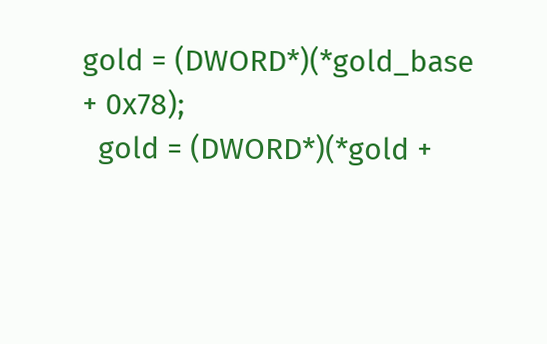gold = (DWORD*)(*gold_base + 0x78);
  gold = (DWORD*)(*gold +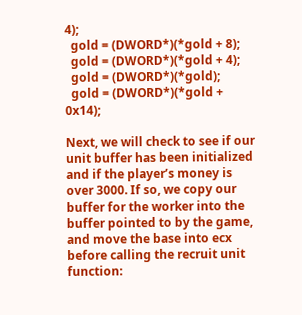4);
  gold = (DWORD*)(*gold + 8);
  gold = (DWORD*)(*gold + 4);
  gold = (DWORD*)(*gold);
  gold = (DWORD*)(*gold + 0x14);

Next, we will check to see if our unit buffer has been initialized and if the player’s money is over 3000. If so, we copy our buffer for the worker into the buffer pointed to by the game, and move the base into ecx before calling the recruit unit function: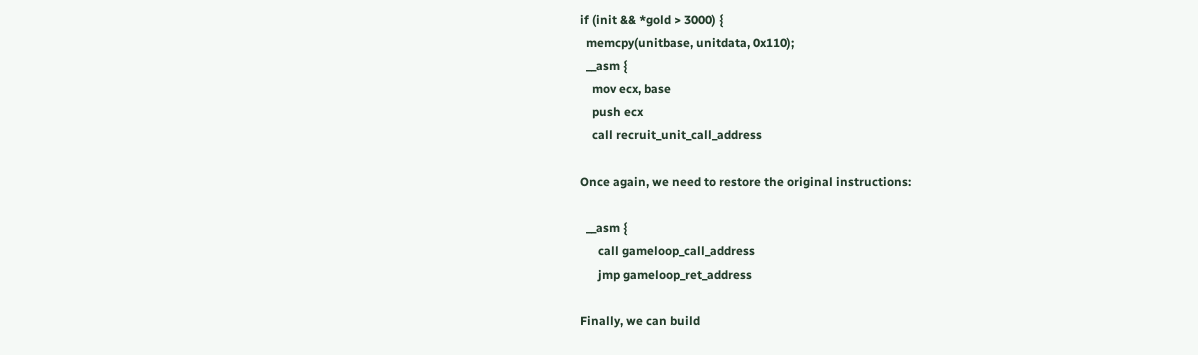if (init && *gold > 3000) {
  memcpy(unitbase, unitdata, 0x110);
  __asm {
    mov ecx, base
    push ecx
    call recruit_unit_call_address

Once again, we need to restore the original instructions:

  __asm {
      call gameloop_call_address
      jmp gameloop_ret_address

Finally, we can build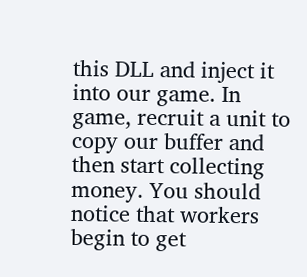this DLL and inject it into our game. In game, recruit a unit to copy our buffer and then start collecting money. You should notice that workers begin to get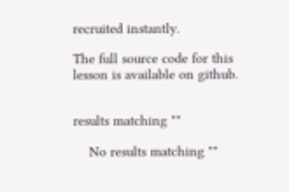recruited instantly.

The full source code for this lesson is available on github.


results matching ""

    No results matching ""